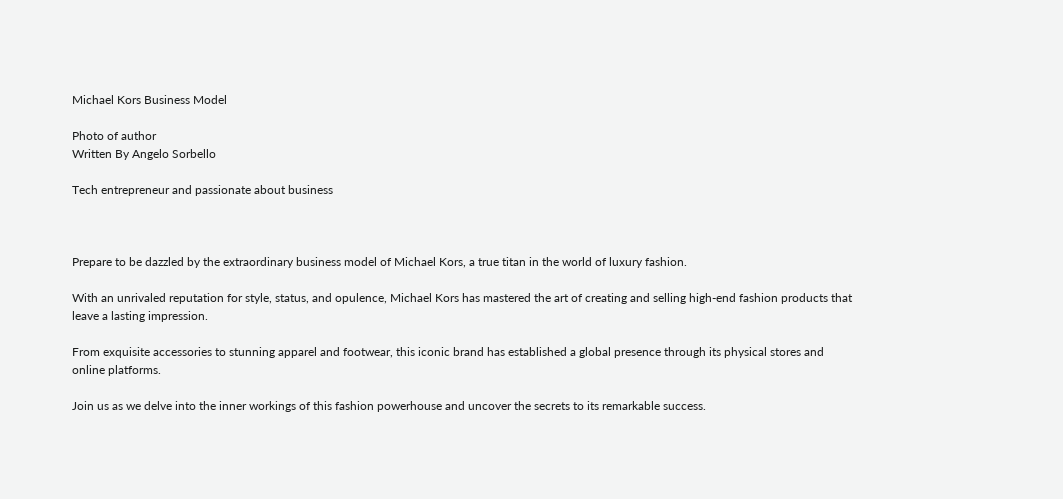Michael Kors Business Model

Photo of author
Written By Angelo Sorbello

Tech entrepreneur and passionate about business



Prepare to be dazzled by the extraordinary business model of Michael Kors, a true titan in the world of luxury fashion.

With an unrivaled reputation for style, status, and opulence, Michael Kors has mastered the art of creating and selling high-end fashion products that leave a lasting impression.

From exquisite accessories to stunning apparel and footwear, this iconic brand has established a global presence through its physical stores and online platforms.

Join us as we delve into the inner workings of this fashion powerhouse and uncover the secrets to its remarkable success.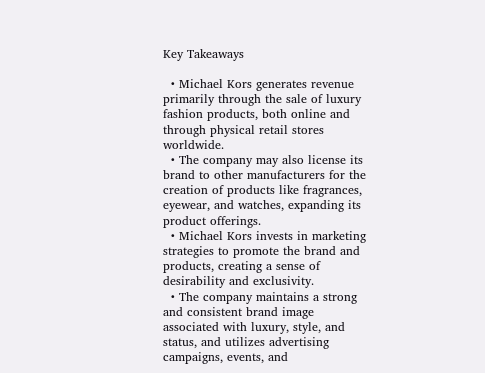Key Takeaways

  • Michael Kors generates revenue primarily through the sale of luxury fashion products, both online and through physical retail stores worldwide.
  • The company may also license its brand to other manufacturers for the creation of products like fragrances, eyewear, and watches, expanding its product offerings.
  • Michael Kors invests in marketing strategies to promote the brand and products, creating a sense of desirability and exclusivity.
  • The company maintains a strong and consistent brand image associated with luxury, style, and status, and utilizes advertising campaigns, events, and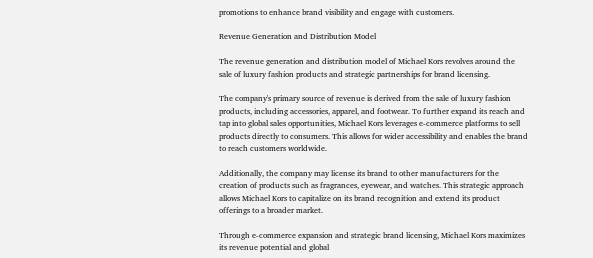promotions to enhance brand visibility and engage with customers.

Revenue Generation and Distribution Model

The revenue generation and distribution model of Michael Kors revolves around the sale of luxury fashion products and strategic partnerships for brand licensing.

The company's primary source of revenue is derived from the sale of luxury fashion products, including accessories, apparel, and footwear. To further expand its reach and tap into global sales opportunities, Michael Kors leverages e-commerce platforms to sell products directly to consumers. This allows for wider accessibility and enables the brand to reach customers worldwide.

Additionally, the company may license its brand to other manufacturers for the creation of products such as fragrances, eyewear, and watches. This strategic approach allows Michael Kors to capitalize on its brand recognition and extend its product offerings to a broader market.

Through e-commerce expansion and strategic brand licensing, Michael Kors maximizes its revenue potential and global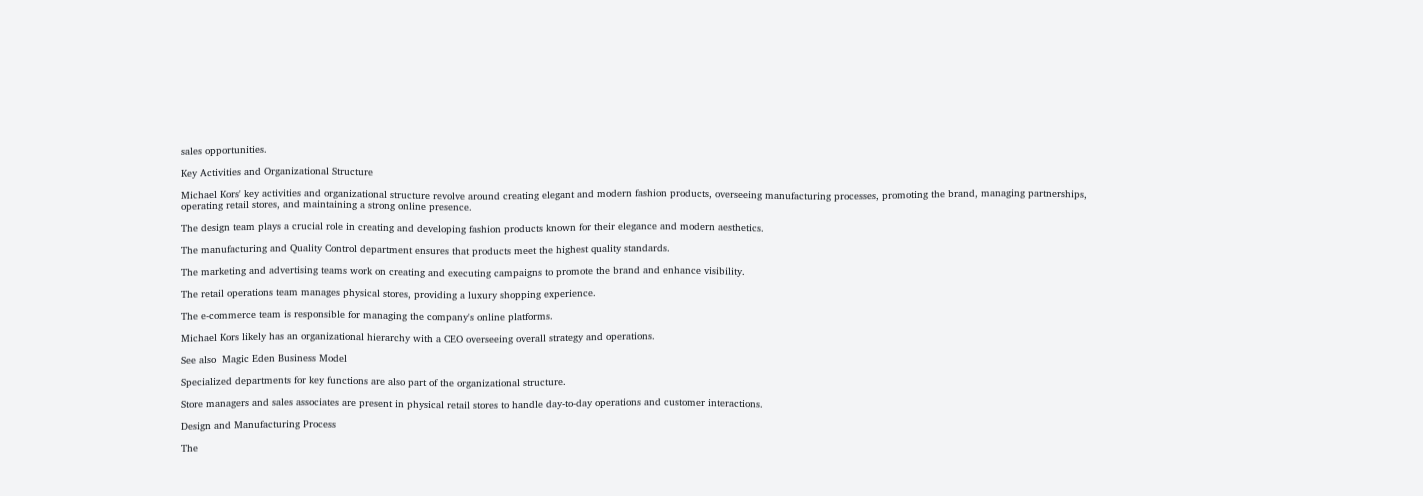sales opportunities.

Key Activities and Organizational Structure

Michael Kors' key activities and organizational structure revolve around creating elegant and modern fashion products, overseeing manufacturing processes, promoting the brand, managing partnerships, operating retail stores, and maintaining a strong online presence.

The design team plays a crucial role in creating and developing fashion products known for their elegance and modern aesthetics.

The manufacturing and Quality Control department ensures that products meet the highest quality standards.

The marketing and advertising teams work on creating and executing campaigns to promote the brand and enhance visibility.

The retail operations team manages physical stores, providing a luxury shopping experience.

The e-commerce team is responsible for managing the company's online platforms.

Michael Kors likely has an organizational hierarchy with a CEO overseeing overall strategy and operations.

See also  Magic Eden Business Model

Specialized departments for key functions are also part of the organizational structure.

Store managers and sales associates are present in physical retail stores to handle day-to-day operations and customer interactions.

Design and Manufacturing Process

The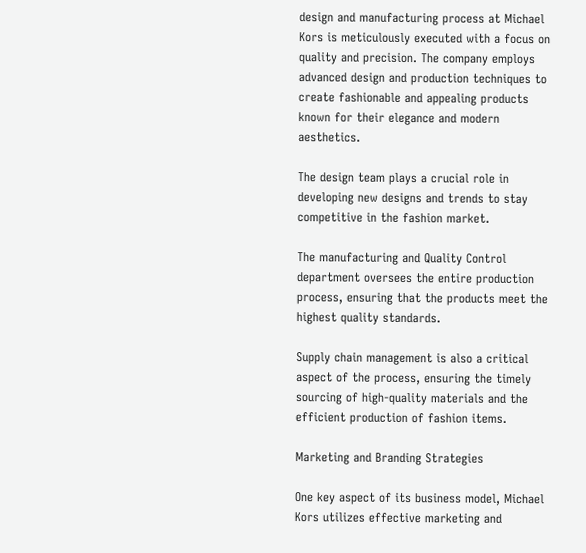design and manufacturing process at Michael Kors is meticulously executed with a focus on quality and precision. The company employs advanced design and production techniques to create fashionable and appealing products known for their elegance and modern aesthetics.

The design team plays a crucial role in developing new designs and trends to stay competitive in the fashion market.

The manufacturing and Quality Control department oversees the entire production process, ensuring that the products meet the highest quality standards.

Supply chain management is also a critical aspect of the process, ensuring the timely sourcing of high-quality materials and the efficient production of fashion items.

Marketing and Branding Strategies

One key aspect of its business model, Michael Kors utilizes effective marketing and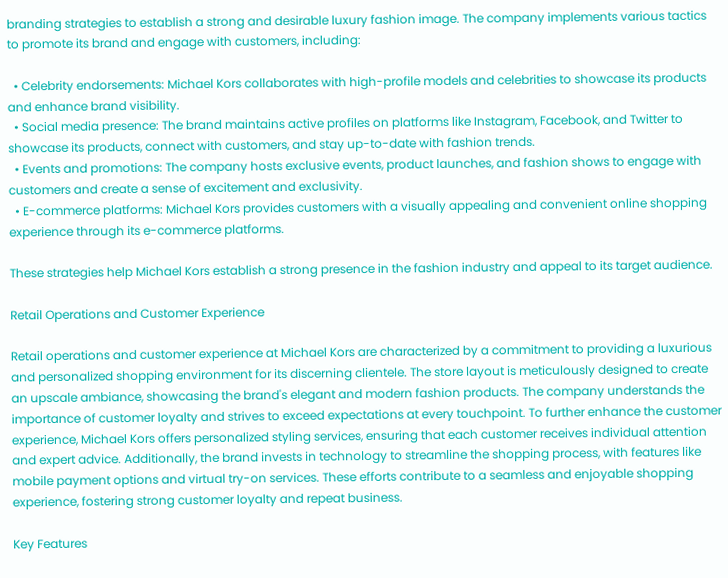branding strategies to establish a strong and desirable luxury fashion image. The company implements various tactics to promote its brand and engage with customers, including:

  • Celebrity endorsements: Michael Kors collaborates with high-profile models and celebrities to showcase its products and enhance brand visibility.
  • Social media presence: The brand maintains active profiles on platforms like Instagram, Facebook, and Twitter to showcase its products, connect with customers, and stay up-to-date with fashion trends.
  • Events and promotions: The company hosts exclusive events, product launches, and fashion shows to engage with customers and create a sense of excitement and exclusivity.
  • E-commerce platforms: Michael Kors provides customers with a visually appealing and convenient online shopping experience through its e-commerce platforms.

These strategies help Michael Kors establish a strong presence in the fashion industry and appeal to its target audience.

Retail Operations and Customer Experience

Retail operations and customer experience at Michael Kors are characterized by a commitment to providing a luxurious and personalized shopping environment for its discerning clientele. The store layout is meticulously designed to create an upscale ambiance, showcasing the brand's elegant and modern fashion products. The company understands the importance of customer loyalty and strives to exceed expectations at every touchpoint. To further enhance the customer experience, Michael Kors offers personalized styling services, ensuring that each customer receives individual attention and expert advice. Additionally, the brand invests in technology to streamline the shopping process, with features like mobile payment options and virtual try-on services. These efforts contribute to a seamless and enjoyable shopping experience, fostering strong customer loyalty and repeat business.

Key Features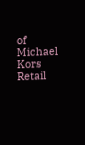of Michael Kors Retail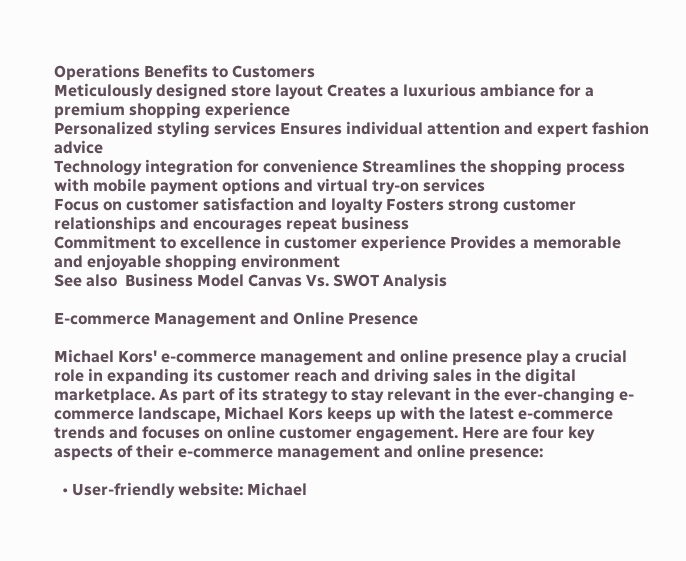Operations Benefits to Customers
Meticulously designed store layout Creates a luxurious ambiance for a premium shopping experience
Personalized styling services Ensures individual attention and expert fashion advice
Technology integration for convenience Streamlines the shopping process with mobile payment options and virtual try-on services
Focus on customer satisfaction and loyalty Fosters strong customer relationships and encourages repeat business
Commitment to excellence in customer experience Provides a memorable and enjoyable shopping environment
See also  Business Model Canvas Vs. SWOT Analysis

E-commerce Management and Online Presence

Michael Kors' e-commerce management and online presence play a crucial role in expanding its customer reach and driving sales in the digital marketplace. As part of its strategy to stay relevant in the ever-changing e-commerce landscape, Michael Kors keeps up with the latest e-commerce trends and focuses on online customer engagement. Here are four key aspects of their e-commerce management and online presence:

  • User-friendly website: Michael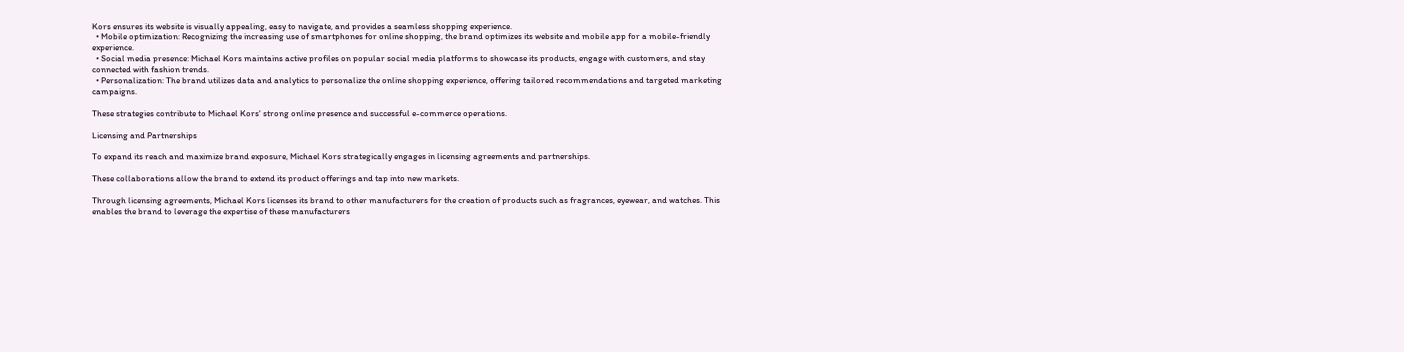Kors ensures its website is visually appealing, easy to navigate, and provides a seamless shopping experience.
  • Mobile optimization: Recognizing the increasing use of smartphones for online shopping, the brand optimizes its website and mobile app for a mobile-friendly experience.
  • Social media presence: Michael Kors maintains active profiles on popular social media platforms to showcase its products, engage with customers, and stay connected with fashion trends.
  • Personalization: The brand utilizes data and analytics to personalize the online shopping experience, offering tailored recommendations and targeted marketing campaigns.

These strategies contribute to Michael Kors' strong online presence and successful e-commerce operations.

Licensing and Partnerships

To expand its reach and maximize brand exposure, Michael Kors strategically engages in licensing agreements and partnerships.

These collaborations allow the brand to extend its product offerings and tap into new markets.

Through licensing agreements, Michael Kors licenses its brand to other manufacturers for the creation of products such as fragrances, eyewear, and watches. This enables the brand to leverage the expertise of these manufacturers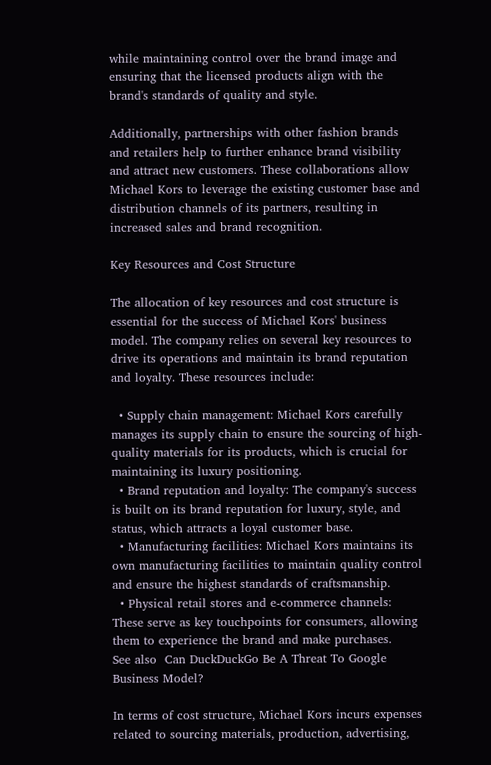while maintaining control over the brand image and ensuring that the licensed products align with the brand's standards of quality and style.

Additionally, partnerships with other fashion brands and retailers help to further enhance brand visibility and attract new customers. These collaborations allow Michael Kors to leverage the existing customer base and distribution channels of its partners, resulting in increased sales and brand recognition.

Key Resources and Cost Structure

The allocation of key resources and cost structure is essential for the success of Michael Kors' business model. The company relies on several key resources to drive its operations and maintain its brand reputation and loyalty. These resources include:

  • Supply chain management: Michael Kors carefully manages its supply chain to ensure the sourcing of high-quality materials for its products, which is crucial for maintaining its luxury positioning.
  • Brand reputation and loyalty: The company's success is built on its brand reputation for luxury, style, and status, which attracts a loyal customer base.
  • Manufacturing facilities: Michael Kors maintains its own manufacturing facilities to maintain quality control and ensure the highest standards of craftsmanship.
  • Physical retail stores and e-commerce channels: These serve as key touchpoints for consumers, allowing them to experience the brand and make purchases.
See also  Can DuckDuckGo Be A Threat To Google Business Model?

In terms of cost structure, Michael Kors incurs expenses related to sourcing materials, production, advertising,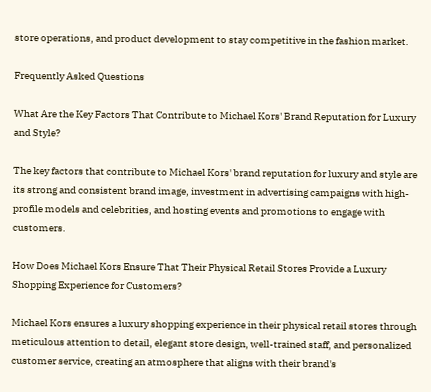store operations, and product development to stay competitive in the fashion market.

Frequently Asked Questions

What Are the Key Factors That Contribute to Michael Kors' Brand Reputation for Luxury and Style?

The key factors that contribute to Michael Kors' brand reputation for luxury and style are its strong and consistent brand image, investment in advertising campaigns with high-profile models and celebrities, and hosting events and promotions to engage with customers.

How Does Michael Kors Ensure That Their Physical Retail Stores Provide a Luxury Shopping Experience for Customers?

Michael Kors ensures a luxury shopping experience in their physical retail stores through meticulous attention to detail, elegant store design, well-trained staff, and personalized customer service, creating an atmosphere that aligns with their brand's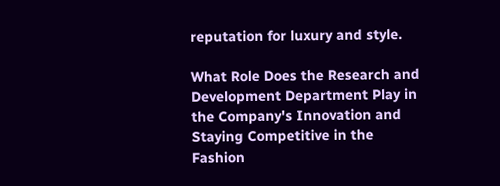reputation for luxury and style.

What Role Does the Research and Development Department Play in the Company's Innovation and Staying Competitive in the Fashion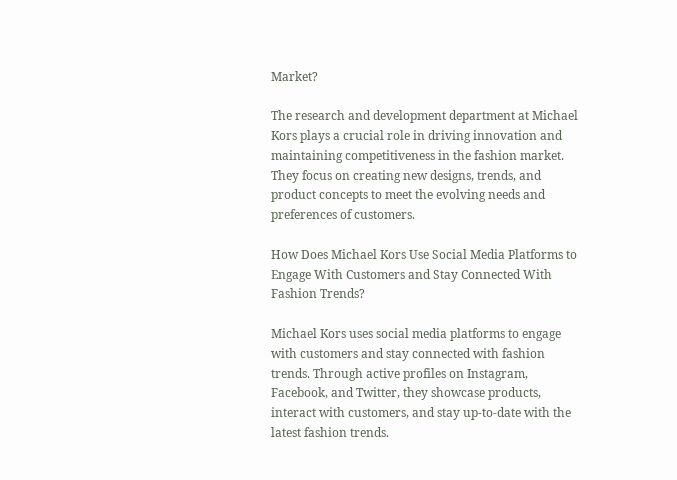Market?

The research and development department at Michael Kors plays a crucial role in driving innovation and maintaining competitiveness in the fashion market. They focus on creating new designs, trends, and product concepts to meet the evolving needs and preferences of customers.

How Does Michael Kors Use Social Media Platforms to Engage With Customers and Stay Connected With Fashion Trends?

Michael Kors uses social media platforms to engage with customers and stay connected with fashion trends. Through active profiles on Instagram, Facebook, and Twitter, they showcase products, interact with customers, and stay up-to-date with the latest fashion trends.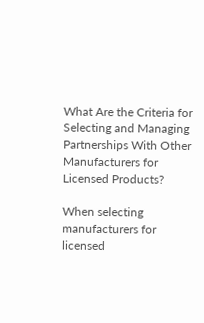What Are the Criteria for Selecting and Managing Partnerships With Other Manufacturers for Licensed Products?

When selecting manufacturers for licensed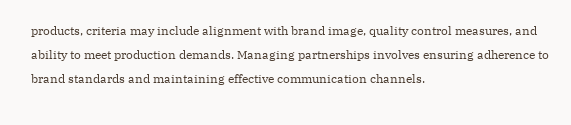products, criteria may include alignment with brand image, quality control measures, and ability to meet production demands. Managing partnerships involves ensuring adherence to brand standards and maintaining effective communication channels.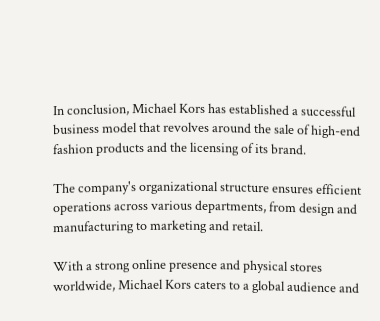In conclusion, Michael Kors has established a successful business model that revolves around the sale of high-end fashion products and the licensing of its brand.

The company's organizational structure ensures efficient operations across various departments, from design and manufacturing to marketing and retail.

With a strong online presence and physical stores worldwide, Michael Kors caters to a global audience and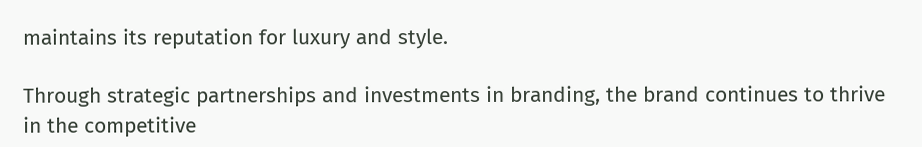maintains its reputation for luxury and style.

Through strategic partnerships and investments in branding, the brand continues to thrive in the competitive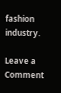fashion industry.

Leave a Comment